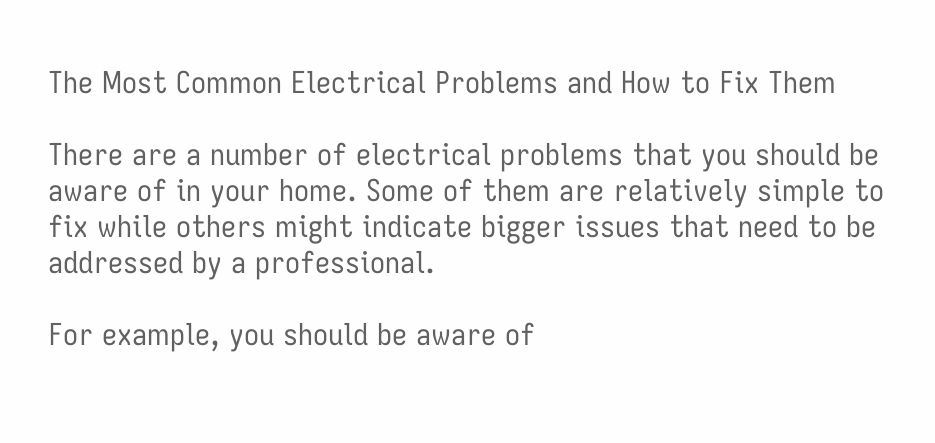The Most Common Electrical Problems and How to Fix Them

There are a number of electrical problems that you should be aware of in your home. Some of them are relatively simple to fix while others might indicate bigger issues that need to be addressed by a professional.

For example, you should be aware of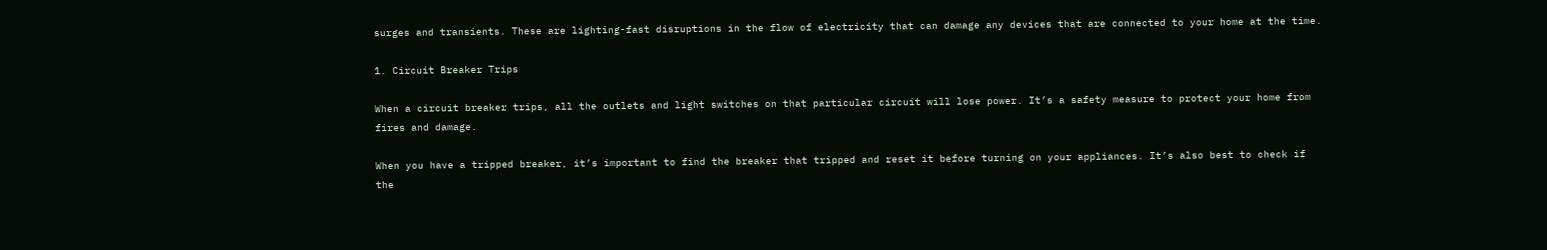surges and transients. These are lighting-fast disruptions in the flow of electricity that can damage any devices that are connected to your home at the time.

1. Circuit Breaker Trips

When a circuit breaker trips, all the outlets and light switches on that particular circuit will lose power. It’s a safety measure to protect your home from fires and damage.

When you have a tripped breaker, it’s important to find the breaker that tripped and reset it before turning on your appliances. It’s also best to check if the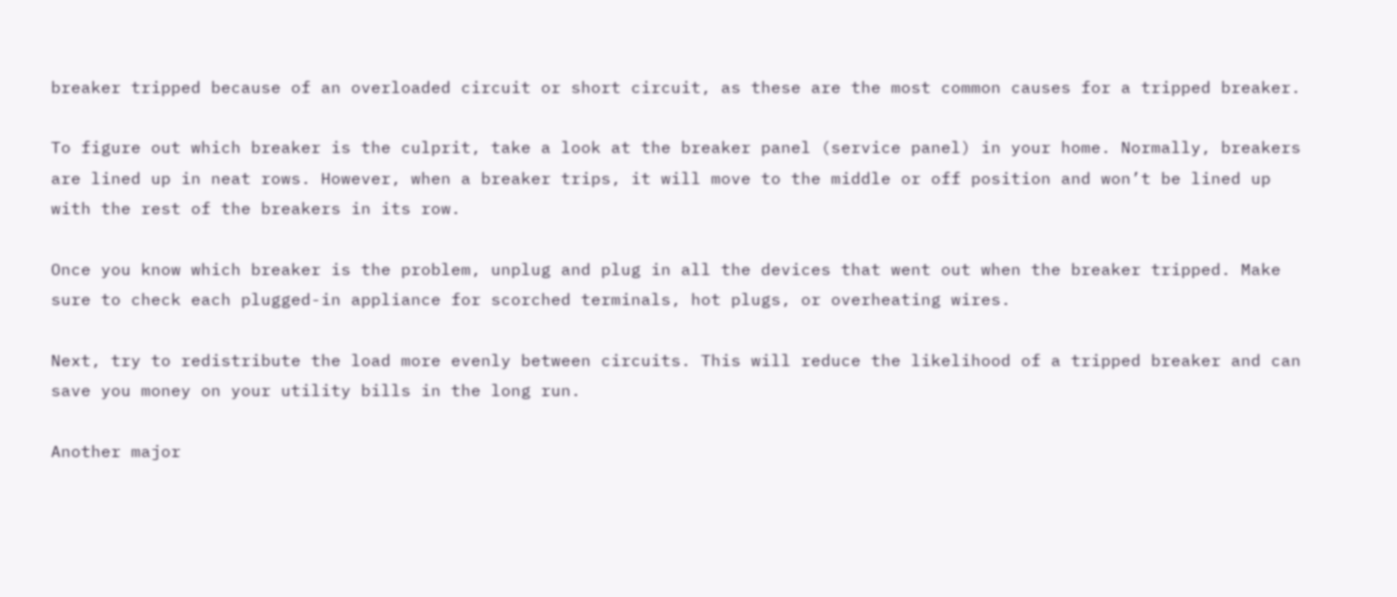breaker tripped because of an overloaded circuit or short circuit, as these are the most common causes for a tripped breaker.

To figure out which breaker is the culprit, take a look at the breaker panel (service panel) in your home. Normally, breakers are lined up in neat rows. However, when a breaker trips, it will move to the middle or off position and won’t be lined up with the rest of the breakers in its row.

Once you know which breaker is the problem, unplug and plug in all the devices that went out when the breaker tripped. Make sure to check each plugged-in appliance for scorched terminals, hot plugs, or overheating wires.

Next, try to redistribute the load more evenly between circuits. This will reduce the likelihood of a tripped breaker and can save you money on your utility bills in the long run.

Another major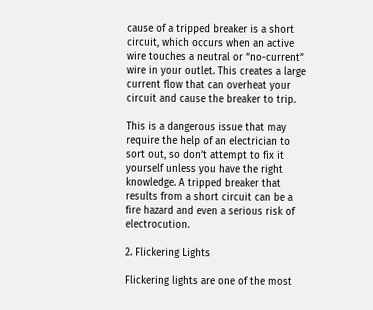cause of a tripped breaker is a short circuit, which occurs when an active wire touches a neutral or “no-current” wire in your outlet. This creates a large current flow that can overheat your circuit and cause the breaker to trip.

This is a dangerous issue that may require the help of an electrician to sort out, so don’t attempt to fix it yourself unless you have the right knowledge. A tripped breaker that results from a short circuit can be a fire hazard and even a serious risk of electrocution.

2. Flickering Lights

Flickering lights are one of the most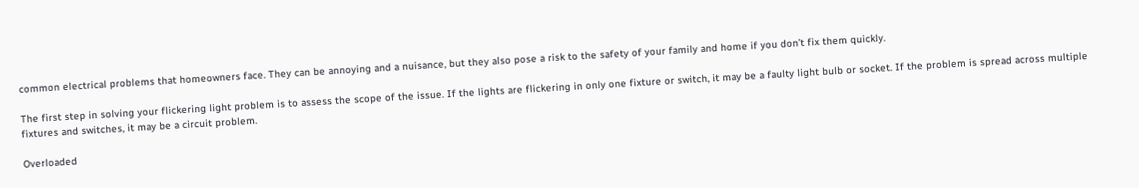common electrical problems that homeowners face. They can be annoying and a nuisance, but they also pose a risk to the safety of your family and home if you don’t fix them quickly.

The first step in solving your flickering light problem is to assess the scope of the issue. If the lights are flickering in only one fixture or switch, it may be a faulty light bulb or socket. If the problem is spread across multiple fixtures and switches, it may be a circuit problem.

Overloaded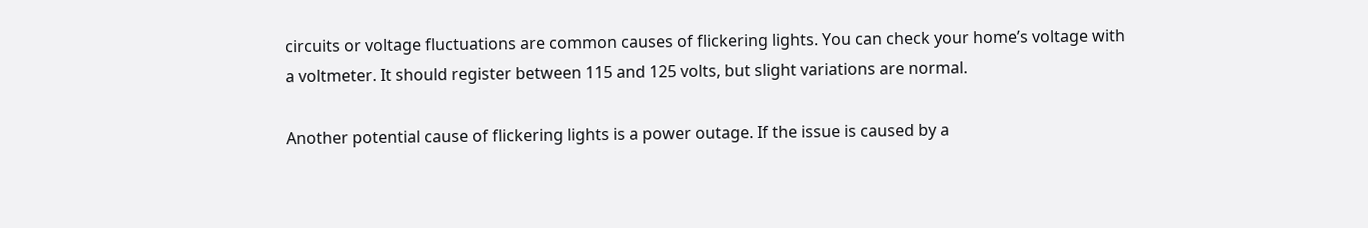circuits or voltage fluctuations are common causes of flickering lights. You can check your home’s voltage with a voltmeter. It should register between 115 and 125 volts, but slight variations are normal.

Another potential cause of flickering lights is a power outage. If the issue is caused by a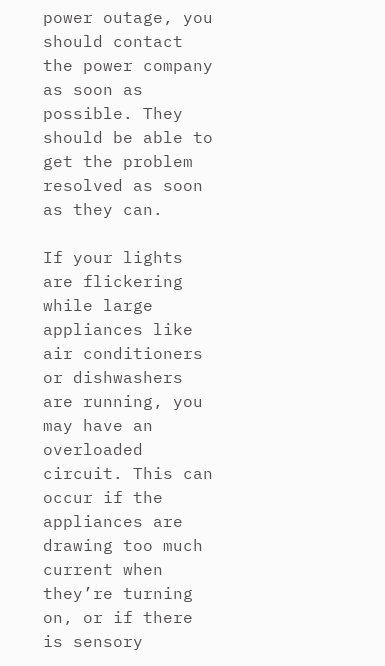power outage, you should contact the power company as soon as possible. They should be able to get the problem resolved as soon as they can.

If your lights are flickering while large appliances like air conditioners or dishwashers are running, you may have an overloaded circuit. This can occur if the appliances are drawing too much current when they’re turning on, or if there is sensory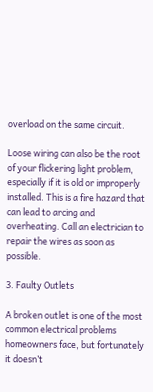overload on the same circuit.

Loose wiring can also be the root of your flickering light problem, especially if it is old or improperly installed. This is a fire hazard that can lead to arcing and overheating. Call an electrician to repair the wires as soon as possible.

3. Faulty Outlets

A broken outlet is one of the most common electrical problems homeowners face, but fortunately it doesn’t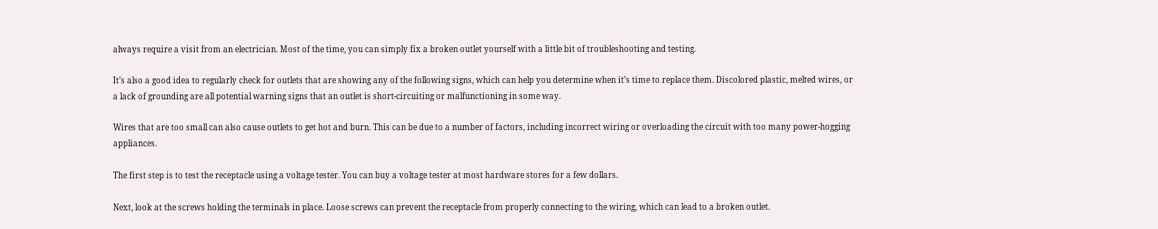always require a visit from an electrician. Most of the time, you can simply fix a broken outlet yourself with a little bit of troubleshooting and testing.

It’s also a good idea to regularly check for outlets that are showing any of the following signs, which can help you determine when it’s time to replace them. Discolored plastic, melted wires, or a lack of grounding are all potential warning signs that an outlet is short-circuiting or malfunctioning in some way.

Wires that are too small can also cause outlets to get hot and burn. This can be due to a number of factors, including incorrect wiring or overloading the circuit with too many power-hogging appliances.

The first step is to test the receptacle using a voltage tester. You can buy a voltage tester at most hardware stores for a few dollars.

Next, look at the screws holding the terminals in place. Loose screws can prevent the receptacle from properly connecting to the wiring, which can lead to a broken outlet.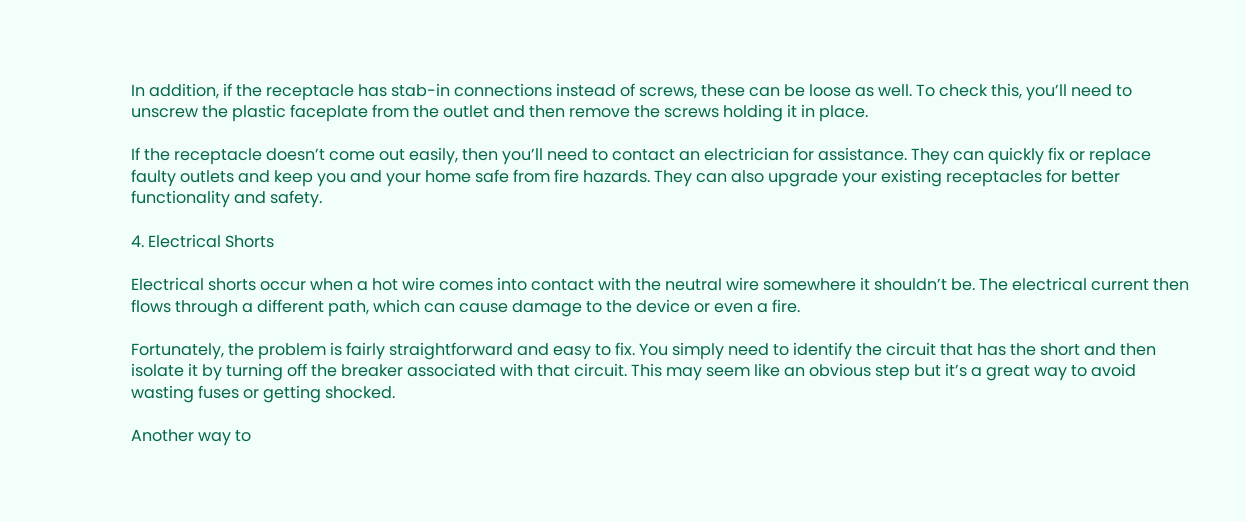In addition, if the receptacle has stab-in connections instead of screws, these can be loose as well. To check this, you’ll need to unscrew the plastic faceplate from the outlet and then remove the screws holding it in place.

If the receptacle doesn’t come out easily, then you’ll need to contact an electrician for assistance. They can quickly fix or replace faulty outlets and keep you and your home safe from fire hazards. They can also upgrade your existing receptacles for better functionality and safety.

4. Electrical Shorts

Electrical shorts occur when a hot wire comes into contact with the neutral wire somewhere it shouldn’t be. The electrical current then flows through a different path, which can cause damage to the device or even a fire.

Fortunately, the problem is fairly straightforward and easy to fix. You simply need to identify the circuit that has the short and then isolate it by turning off the breaker associated with that circuit. This may seem like an obvious step but it’s a great way to avoid wasting fuses or getting shocked.

Another way to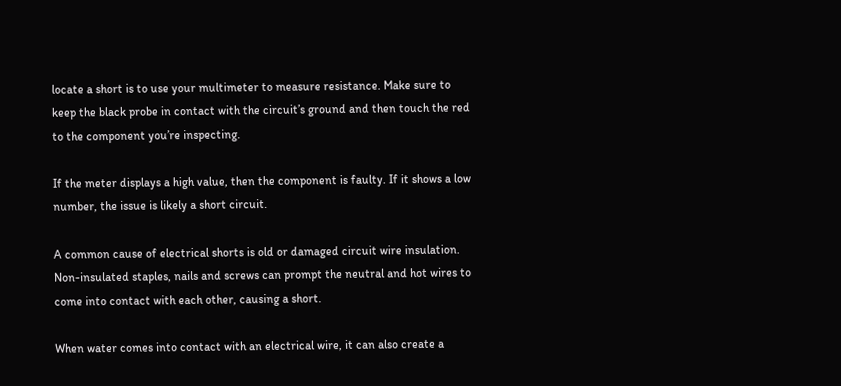locate a short is to use your multimeter to measure resistance. Make sure to keep the black probe in contact with the circuit’s ground and then touch the red to the component you’re inspecting.

If the meter displays a high value, then the component is faulty. If it shows a low number, the issue is likely a short circuit.

A common cause of electrical shorts is old or damaged circuit wire insulation. Non-insulated staples, nails and screws can prompt the neutral and hot wires to come into contact with each other, causing a short.

When water comes into contact with an electrical wire, it can also create a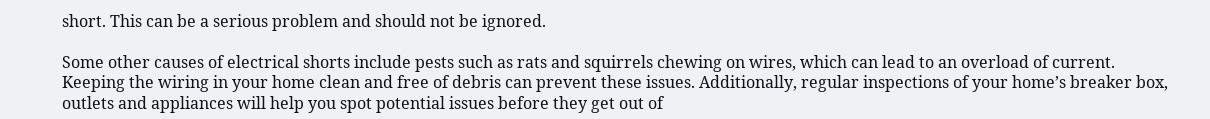short. This can be a serious problem and should not be ignored.

Some other causes of electrical shorts include pests such as rats and squirrels chewing on wires, which can lead to an overload of current. Keeping the wiring in your home clean and free of debris can prevent these issues. Additionally, regular inspections of your home’s breaker box, outlets and appliances will help you spot potential issues before they get out of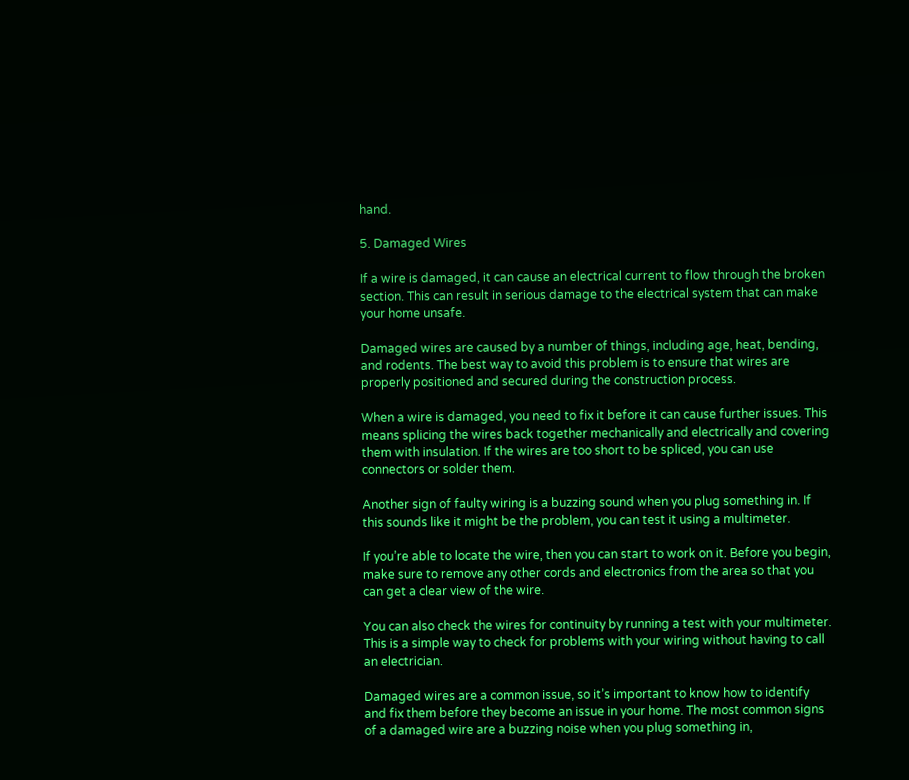hand.

5. Damaged Wires

If a wire is damaged, it can cause an electrical current to flow through the broken section. This can result in serious damage to the electrical system that can make your home unsafe.

Damaged wires are caused by a number of things, including age, heat, bending, and rodents. The best way to avoid this problem is to ensure that wires are properly positioned and secured during the construction process.

When a wire is damaged, you need to fix it before it can cause further issues. This means splicing the wires back together mechanically and electrically and covering them with insulation. If the wires are too short to be spliced, you can use connectors or solder them.

Another sign of faulty wiring is a buzzing sound when you plug something in. If this sounds like it might be the problem, you can test it using a multimeter.

If you’re able to locate the wire, then you can start to work on it. Before you begin, make sure to remove any other cords and electronics from the area so that you can get a clear view of the wire.

You can also check the wires for continuity by running a test with your multimeter. This is a simple way to check for problems with your wiring without having to call an electrician.

Damaged wires are a common issue, so it’s important to know how to identify and fix them before they become an issue in your home. The most common signs of a damaged wire are a buzzing noise when you plug something in,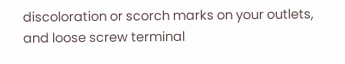discoloration or scorch marks on your outlets, and loose screw terminal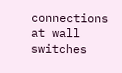connections at wall switches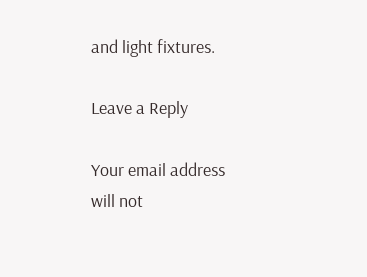and light fixtures.

Leave a Reply

Your email address will not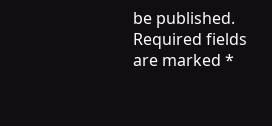be published. Required fields are marked *